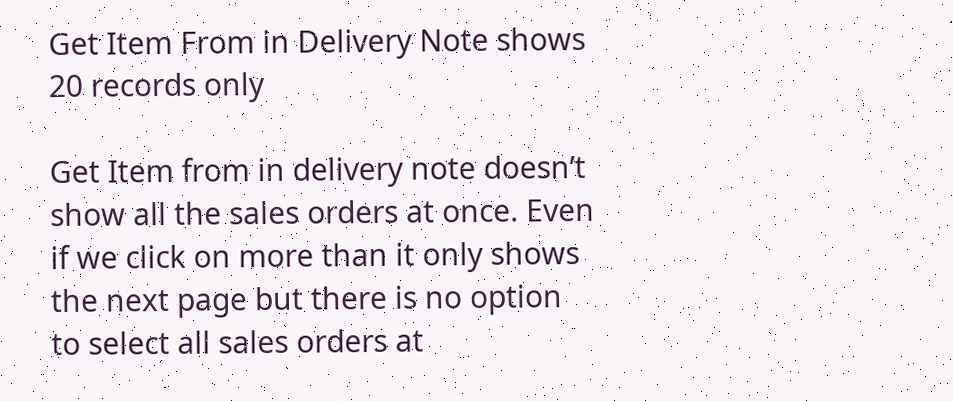Get Item From in Delivery Note shows 20 records only

Get Item from in delivery note doesn’t show all the sales orders at once. Even if we click on more than it only shows the next page but there is no option to select all sales orders at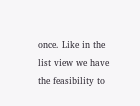once. Like in the list view we have the feasibility to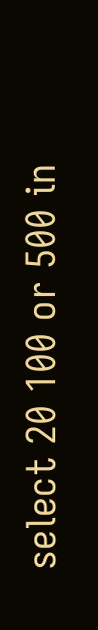select 20 100 or 500 in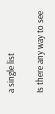a single list

Is there any way to see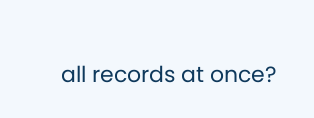all records at once?